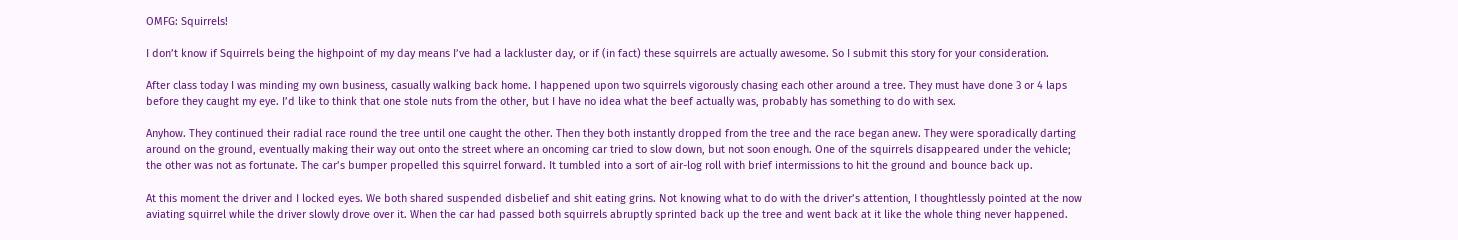OMFG: Squirrels!

I don’t know if Squirrels being the highpoint of my day means I’ve had a lackluster day, or if (in fact) these squirrels are actually awesome. So I submit this story for your consideration.

After class today I was minding my own business, casually walking back home. I happened upon two squirrels vigorously chasing each other around a tree. They must have done 3 or 4 laps before they caught my eye. I’d like to think that one stole nuts from the other, but I have no idea what the beef actually was, probably has something to do with sex.

Anyhow. They continued their radial race round the tree until one caught the other. Then they both instantly dropped from the tree and the race began anew. They were sporadically darting around on the ground, eventually making their way out onto the street where an oncoming car tried to slow down, but not soon enough. One of the squirrels disappeared under the vehicle; the other was not as fortunate. The car’s bumper propelled this squirrel forward. It tumbled into a sort of air-log roll with brief intermissions to hit the ground and bounce back up.

At this moment the driver and I locked eyes. We both shared suspended disbelief and shit eating grins. Not knowing what to do with the driver’s attention, I thoughtlessly pointed at the now aviating squirrel while the driver slowly drove over it. When the car had passed both squirrels abruptly sprinted back up the tree and went back at it like the whole thing never happened.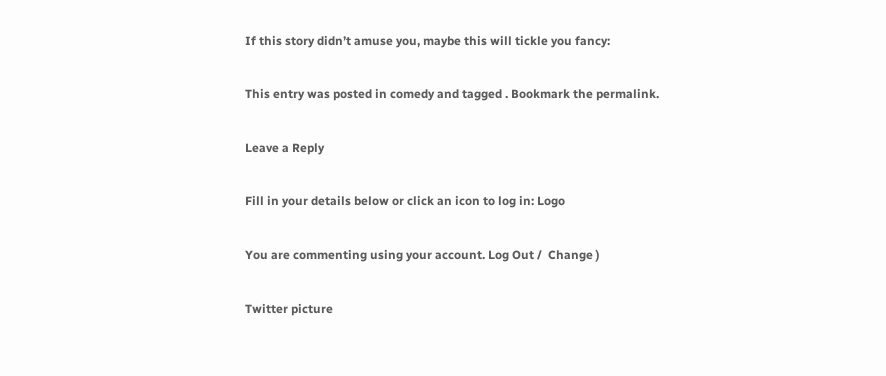If this story didn’t amuse you, maybe this will tickle you fancy:

This entry was posted in comedy and tagged . Bookmark the permalink.

Leave a Reply

Fill in your details below or click an icon to log in: Logo

You are commenting using your account. Log Out /  Change )

Twitter picture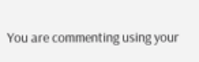You are commenting using your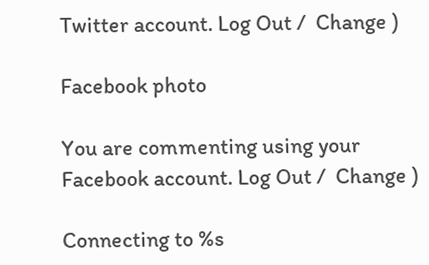Twitter account. Log Out /  Change )

Facebook photo

You are commenting using your Facebook account. Log Out /  Change )

Connecting to %s